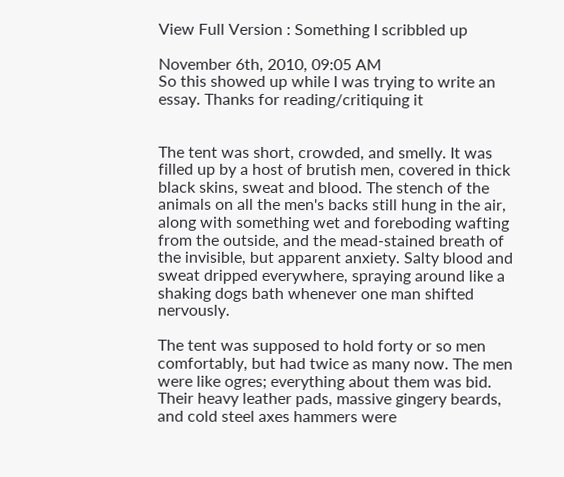View Full Version : Something I scribbled up

November 6th, 2010, 09:05 AM
So this showed up while I was trying to write an essay. Thanks for reading/critiquing it


The tent was short, crowded, and smelly. It was filled up by a host of brutish men, covered in thick black skins, sweat and blood. The stench of the animals on all the men's backs still hung in the air, along with something wet and foreboding wafting from the outside, and the mead-stained breath of the invisible, but apparent anxiety. Salty blood and sweat dripped everywhere, spraying around like a shaking dogs bath whenever one man shifted nervously.

The tent was supposed to hold forty or so men comfortably, but had twice as many now. The men were like ogres; everything about them was bid. Their heavy leather pads, massive gingery beards, and cold steel axes hammers were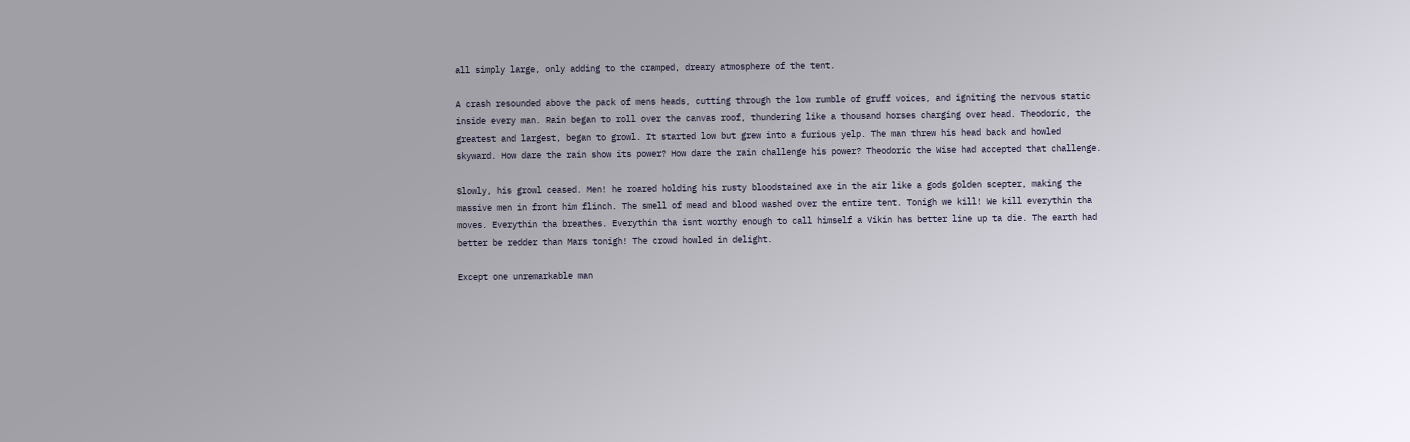all simply large, only adding to the cramped, dreary atmosphere of the tent.

A crash resounded above the pack of mens heads, cutting through the low rumble of gruff voices, and igniting the nervous static inside every man. Rain began to roll over the canvas roof, thundering like a thousand horses charging over head. Theodoric, the greatest and largest, began to growl. It started low but grew into a furious yelp. The man threw his head back and howled skyward. How dare the rain show its power? How dare the rain challenge his power? Theodoric the Wise had accepted that challenge.

Slowly, his growl ceased. Men! he roared holding his rusty bloodstained axe in the air like a gods golden scepter, making the massive men in front him flinch. The smell of mead and blood washed over the entire tent. Tonigh we kill! We kill everythin tha moves. Everythin tha breathes. Everythin tha isnt worthy enough to call himself a Vikin has better line up ta die. The earth had better be redder than Mars tonigh! The crowd howled in delight.

Except one unremarkable man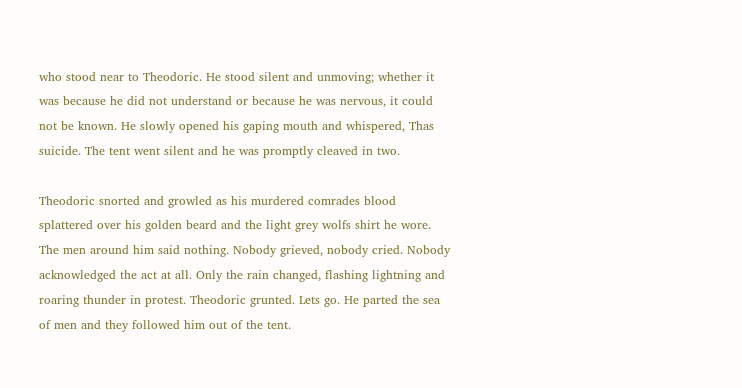who stood near to Theodoric. He stood silent and unmoving; whether it was because he did not understand or because he was nervous, it could not be known. He slowly opened his gaping mouth and whispered, Thas suicide. The tent went silent and he was promptly cleaved in two.

Theodoric snorted and growled as his murdered comrades blood splattered over his golden beard and the light grey wolfs shirt he wore. The men around him said nothing. Nobody grieved, nobody cried. Nobody acknowledged the act at all. Only the rain changed, flashing lightning and roaring thunder in protest. Theodoric grunted. Lets go. He parted the sea of men and they followed him out of the tent.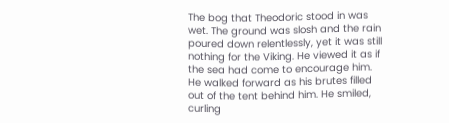The bog that Theodoric stood in was wet. The ground was slosh and the rain poured down relentlessly, yet it was still nothing for the Viking. He viewed it as if the sea had come to encourage him. He walked forward as his brutes filled out of the tent behind him. He smiled, curling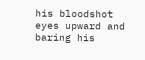his bloodshot eyes upward and baring his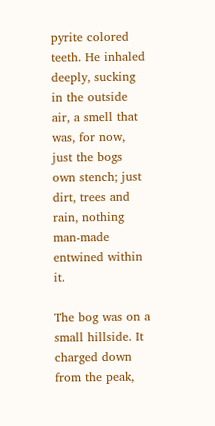pyrite colored teeth. He inhaled deeply, sucking in the outside air, a smell that was, for now, just the bogs own stench; just dirt, trees and rain, nothing man-made entwined within it.

The bog was on a small hillside. It charged down from the peak,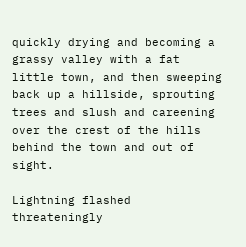quickly drying and becoming a grassy valley with a fat little town, and then sweeping back up a hillside, sprouting trees and slush and careening over the crest of the hills behind the town and out of sight.

Lightning flashed threateningly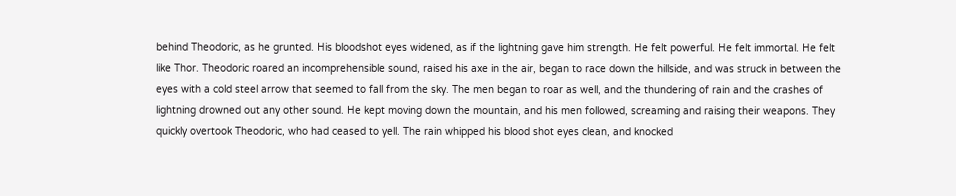behind Theodoric, as he grunted. His bloodshot eyes widened, as if the lightning gave him strength. He felt powerful. He felt immortal. He felt like Thor. Theodoric roared an incomprehensible sound, raised his axe in the air, began to race down the hillside, and was struck in between the eyes with a cold steel arrow that seemed to fall from the sky. The men began to roar as well, and the thundering of rain and the crashes of lightning drowned out any other sound. He kept moving down the mountain, and his men followed, screaming and raising their weapons. They quickly overtook Theodoric, who had ceased to yell. The rain whipped his blood shot eyes clean, and knocked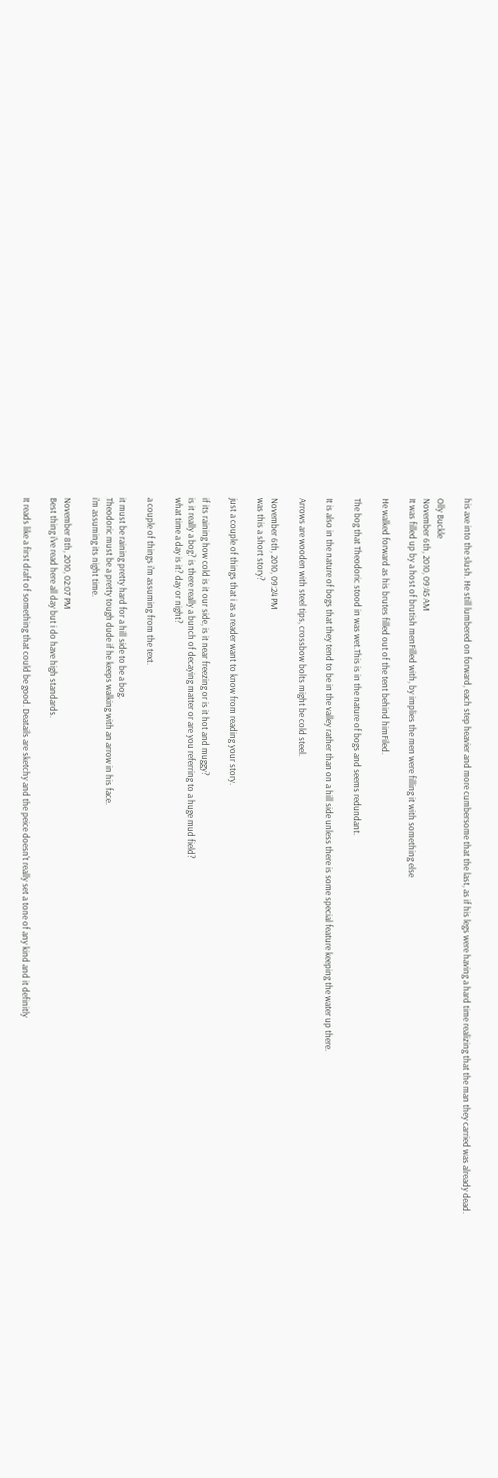his axe into the slush. He still lumbered on forward, each step heavier and more cumbersome that the last, as if his legs were having a hard time realizing that the man they carried was already dead.

Olly Buckle
November 6th, 2010, 09:45 AM
It was filled up by a host of brutish menFilled with, by implies the men were filling it with something else

He walked forward as his brutes filled out of the tent behind himFiled.

The bog that Theodoric stood in was wet.This is in the nature of bogs and seems redundant.

It is also in the nature of bogs that they tend to be in the valley rather than on a hill side unless there is some special feature keeping the water up there.

Arrows are wooden with steel tips, crossbow bolts might be cold steel.

November 6th, 2010, 09:24 PM
was this a short story?

just a couple of things that i as a reader want to know from reading your story.

if its raining how cold is it our side, is it near freezing or is it hot and muggy?
is it really a bog? is there really a bunch of decaying matter or are you referring to a huge mud field?
what time a day is it? day or night?

a couple of things i'm assuming from the text.

it must be raining pretty hard for a hill side to be a bog.
Theodoric must be a pretty tough dude if he keeps walking with an arrow in his face.
i'm assuming its night time.

November 8th, 2010, 02:07 PM
Best thing i've read here all day but i do have high standards.

It reads like a first draft of something that could be good. Deatails are sketchy and the peice doesn't really set a tone of any kind and it definitly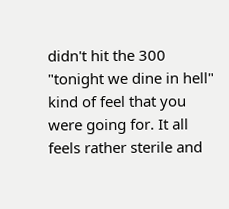didn't hit the 300 "tonight we dine in hell" kind of feel that you were going for. It all feels rather sterile and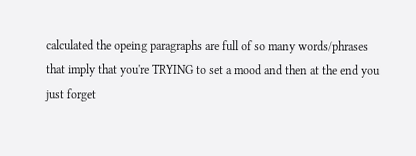calculated the opeing paragraphs are full of so many words/phrases that imply that you're TRYING to set a mood and then at the end you just forget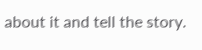about it and tell the story.